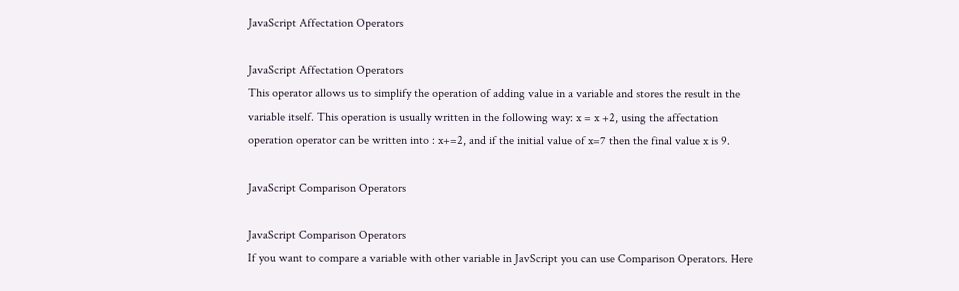JavaScript Affectation Operators

JavaScript Affectation Operators
This operator allows us to simplify the operation of adding value in a variable and stores the result in the variable itself. This operation is usually written in the following way: x = x +2, using the affectation operation operator can be written into : x+=2, and if the initial value of x=7 then the final value x is 9.

JavaScript Comparison Operators

JavaScript Comparison Operators
If you want to compare a variable with other variable in JavScript you can use Comparison Operators. Here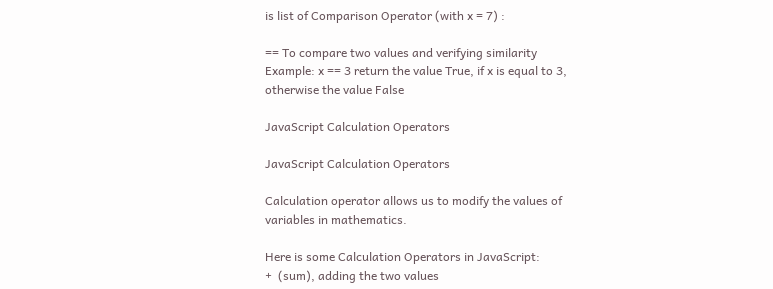is list of Comparison Operator (with x = 7) :

== To compare two values and verifying similarity
Example: x == 3 return the value True, if x is equal to 3, otherwise the value False

JavaScript Calculation Operators

JavaScript Calculation Operators

Calculation operator allows us to modify the values of variables in mathematics.

Here is some Calculation Operators in JavaScript:
+  (sum), adding the two values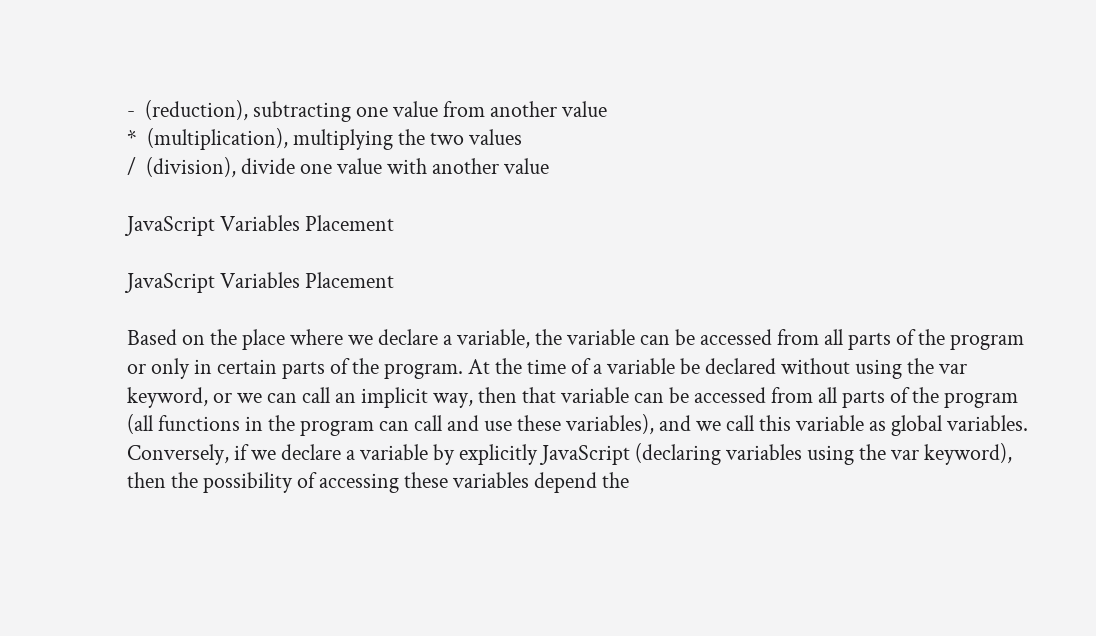-  (reduction), subtracting one value from another value
*  (multiplication), multiplying the two values
/  (division), divide one value with another value

JavaScript Variables Placement

JavaScript Variables Placement

Based on the place where we declare a variable, the variable can be accessed from all parts of the program or only in certain parts of the program. At the time of a variable be declared without using the var keyword, or we can call an implicit way, then that variable can be accessed from all parts of the program (all functions in the program can call and use these variables), and we call this variable as global variables.
Conversely, if we declare a variable by explicitly JavaScript (declaring variables using the var keyword), then the possibility of accessing these variables depend the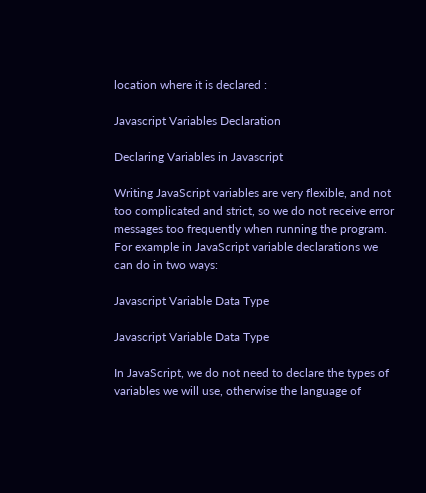location where it is declared :

Javascript Variables Declaration

Declaring Variables in Javascript

Writing JavaScript variables are very flexible, and not too complicated and strict, so we do not receive error messages too frequently when running the program. For example in JavaScript variable declarations we can do in two ways:

Javascript Variable Data Type

Javascript Variable Data Type

In JavaScript, we do not need to declare the types of variables we will use, otherwise the language of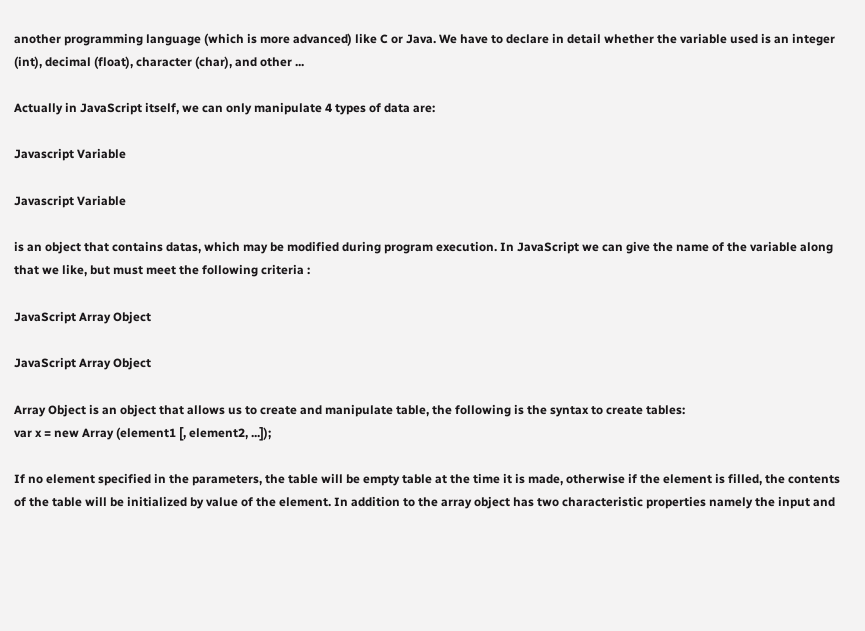another programming language (which is more advanced) like C or Java. We have to declare in detail whether the variable used is an integer (int), decimal (float), character (char), and other ...

Actually in JavaScript itself, we can only manipulate 4 types of data are:

Javascript Variable

Javascript Variable

is an object that contains datas, which may be modified during program execution. In JavaScript we can give the name of the variable along that we like, but must meet the following criteria :

JavaScript Array Object

JavaScript Array Object

Array Object is an object that allows us to create and manipulate table, the following is the syntax to create tables:
var x = new Array (element1 [, element2, ...]);

If no element specified in the parameters, the table will be empty table at the time it is made, otherwise if the element is filled, the contents of the table will be initialized by value of the element. In addition to the array object has two characteristic properties namely the input and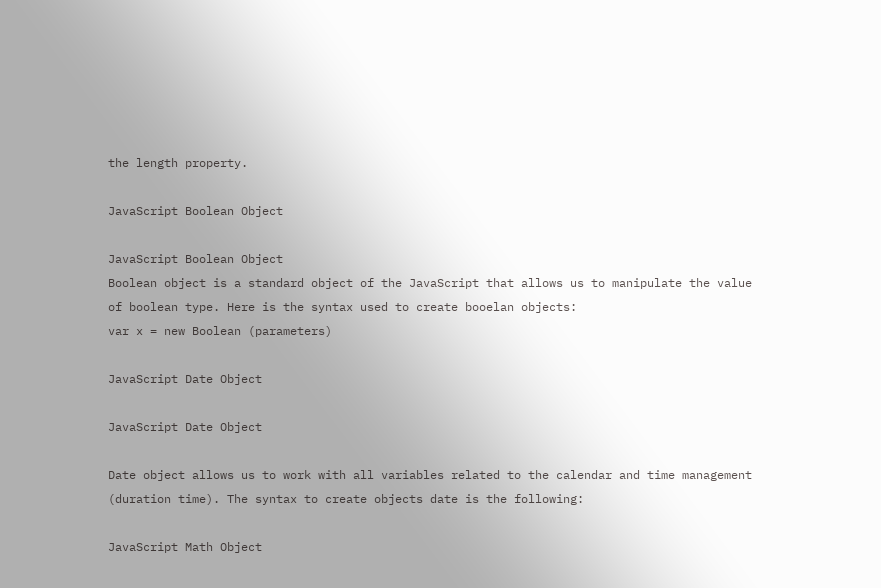the length property.

JavaScript Boolean Object

JavaScript Boolean Object
Boolean object is a standard object of the JavaScript that allows us to manipulate the value of boolean type. Here is the syntax used to create booelan objects:
var x = new Boolean (parameters)

JavaScript Date Object

JavaScript Date Object

Date object allows us to work with all variables related to the calendar and time management (duration time). The syntax to create objects date is the following:

JavaScript Math Object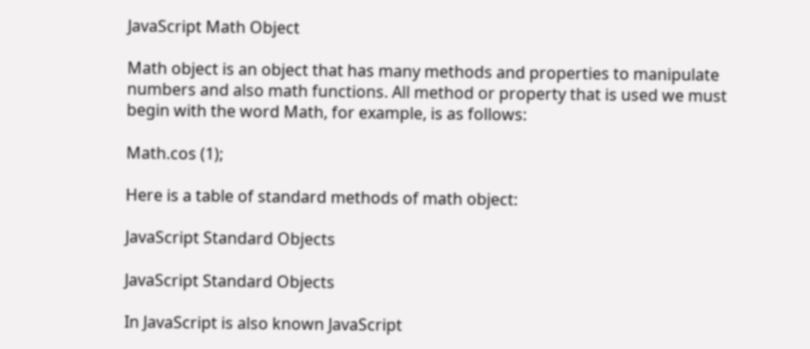JavaScript Math Object

Math object is an object that has many methods and properties to manipulate numbers and also math functions. All method or property that is used we must begin with the word Math, for example, is as follows:

Math.cos (1);

Here is a table of standard methods of math object:

JavaScript Standard Objects

JavaScript Standard Objects

In JavaScript is also known JavaScript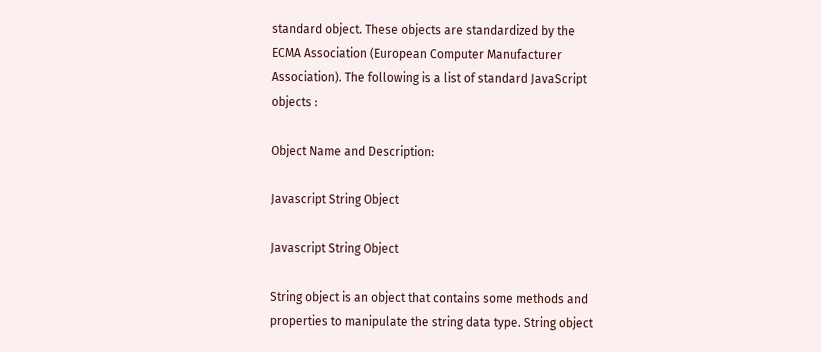standard object. These objects are standardized by the ECMA Association (European Computer Manufacturer Association). The following is a list of standard JavaScript objects :

Object Name and Description:

Javascript String Object

Javascript String Object

String object is an object that contains some methods and properties to manipulate the string data type. String object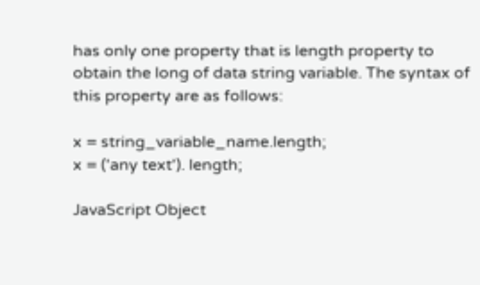has only one property that is length property to obtain the long of data string variable. The syntax of this property are as follows:

x = string_variable_name.length;
x = ('any text'). length;

JavaScript Object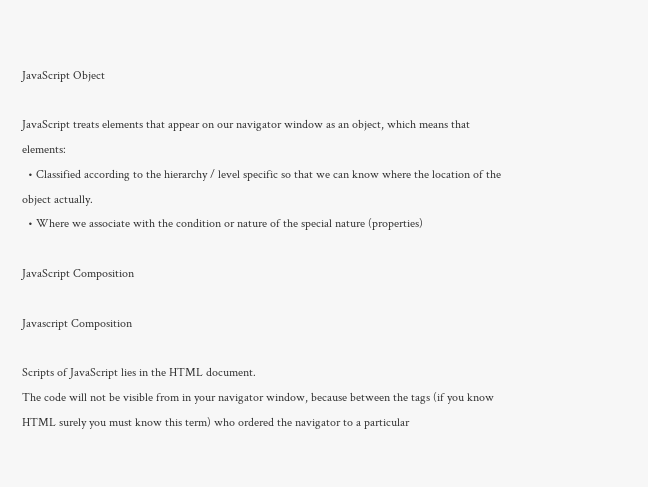JavaScript Object

JavaScript treats elements that appear on our navigator window as an object, which means that elements:
  • Classified according to the hierarchy / level specific so that we can know where the location of the object actually.
  • Where we associate with the condition or nature of the special nature (properties)

JavaScript Composition

Javascript Composition

Scripts of JavaScript lies in the HTML document.
The code will not be visible from in your navigator window, because between the tags (if you know HTML surely you must know this term) who ordered the navigator to a particular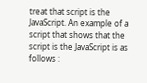treat that script is the JavaScript. An example of a script that shows that the script is the JavaScript is as follows :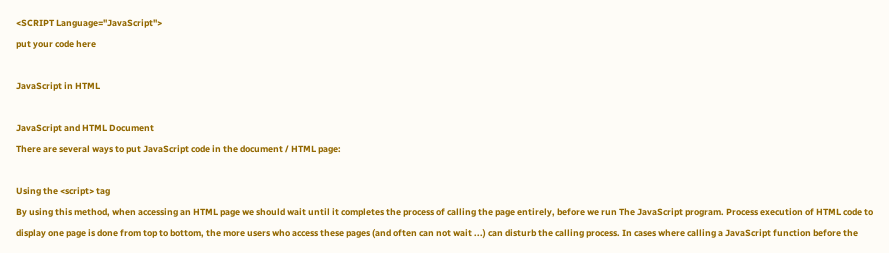<SCRIPT Language="JavaScript">
put your code here

JavaScript in HTML

JavaScript and HTML Document
There are several ways to put JavaScript code in the document / HTML page:

Using the <script> tag
By using this method, when accessing an HTML page we should wait until it completes the process of calling the page entirely, before we run The JavaScript program. Process execution of HTML code to display one page is done from top to bottom, the more users who access these pages (and often can not wait ...) can disturb the calling process. In cases where calling a JavaScript function before the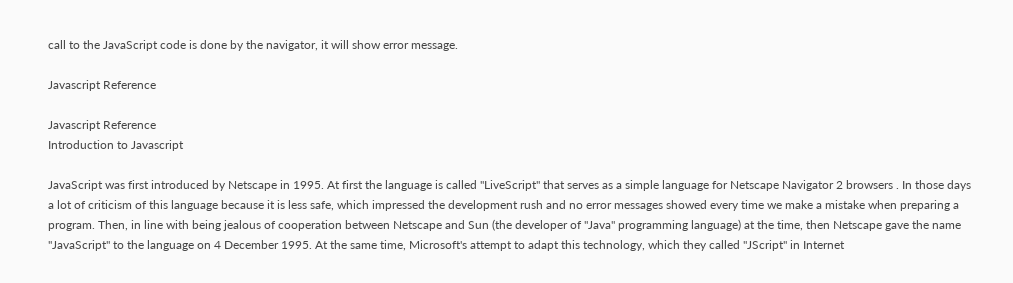call to the JavaScript code is done by the navigator, it will show error message.

Javascript Reference

Javascript Reference
Introduction to Javascript

JavaScript was first introduced by Netscape in 1995. At first the language is called "LiveScript" that serves as a simple language for Netscape Navigator 2 browsers . In those days a lot of criticism of this language because it is less safe, which impressed the development rush and no error messages showed every time we make a mistake when preparing a program. Then, in line with being jealous of cooperation between Netscape and Sun (the developer of "Java" programming language) at the time, then Netscape gave the name "JavaScript" to the language on 4 December 1995. At the same time, Microsoft's attempt to adapt this technology, which they called "JScript" in Internet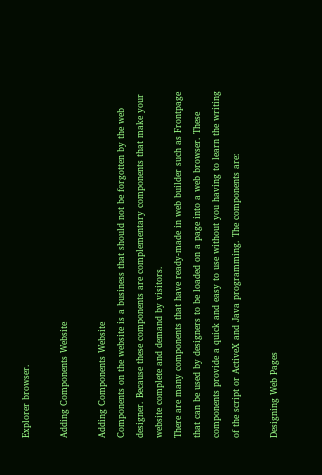Explorer browser.

Adding Components Website

Adding Components Website
Components on the website is a business that should not be forgotten by the web designer. Because these components are complementary components that make your website complete and demand by visitors.
There are many components that have ready-made in web builder such as Frontpage that can be used by designers to be loaded on a page into a web browser. These components provide a quick and easy to use without you having to learn the writing of the script or ActiveX and Java programming. The components are:

Designing Web Pages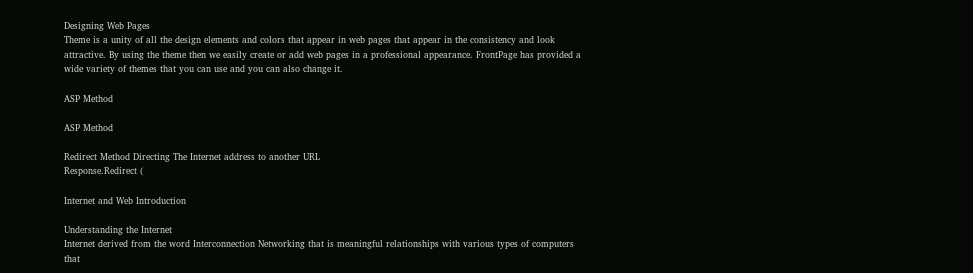Designing Web Pages
Theme is a unity of all the design elements and colors that appear in web pages that appear in the consistency and look attractive. By using the theme then we easily create or add web pages in a professional appearance. FrontPage has provided a wide variety of themes that you can use and you can also change it.

ASP Method

ASP Method

Redirect Method Directing The Internet address to another URL
Response.Redirect (

Internet and Web Introduction

Understanding the Internet
Internet derived from the word Interconnection Networking that is meaningful relationships with various types of computers that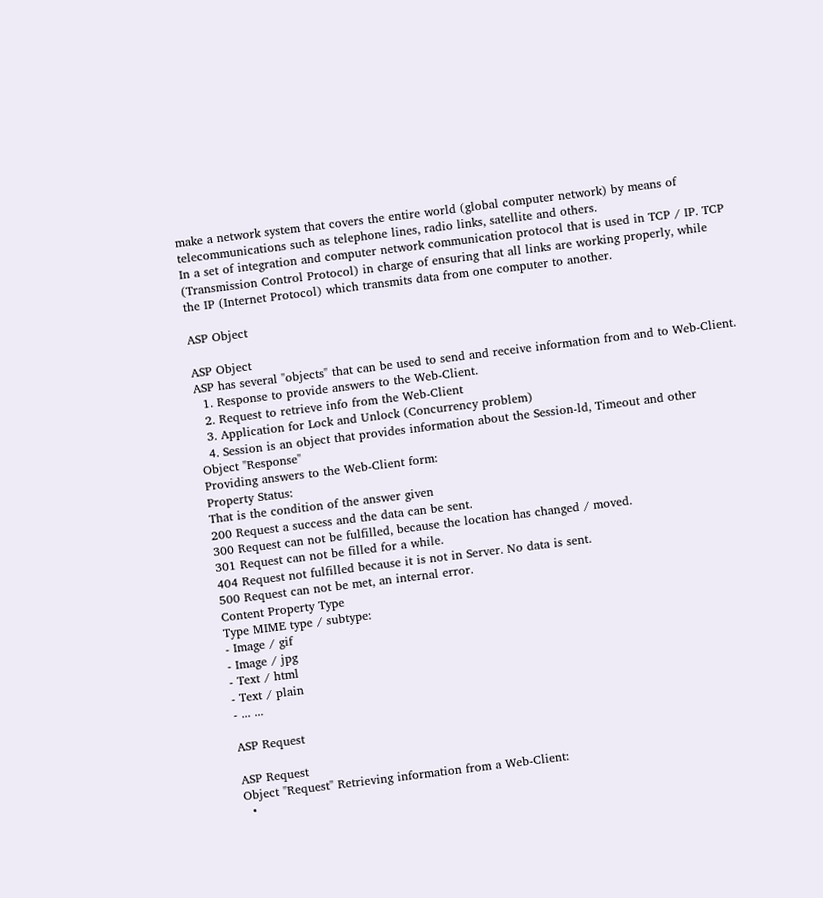make a network system that covers the entire world (global computer network) by means of telecommunications such as telephone lines, radio links, satellite and others.
In a set of integration and computer network communication protocol that is used in TCP / IP. TCP (Transmission Control Protocol) in charge of ensuring that all links are working properly, while the IP (Internet Protocol) which transmits data from one computer to another.

ASP Object

ASP Object
ASP has several "objects" that can be used to send and receive information from and to Web-Client.
  1. Response to provide answers to the Web-Client.
  2. Request to retrieve info from the Web-Client
  3. Application for Lock and Unlock (Concurrency problem)
  4. Session is an object that provides information about the Session-ld, Timeout and other
Object "Response"
Providing answers to the Web-Client form:
Property Status:
That is the condition of the answer given
200 Request a success and the data can be sent.
300 Request can not be fulfilled, because the location has changed / moved.
301 Request can not be filled for a while.
404 Request not fulfilled because it is not in Server. No data is sent.
500 Request can not be met, an internal error.
Content Property Type
Type MIME type / subtype:
- Image / gif
- Image / jpg
- Text / html
- Text / plain
- ... ...

ASP Request

ASP Request
Object "Request" Retrieving information from a Web-Client:
  •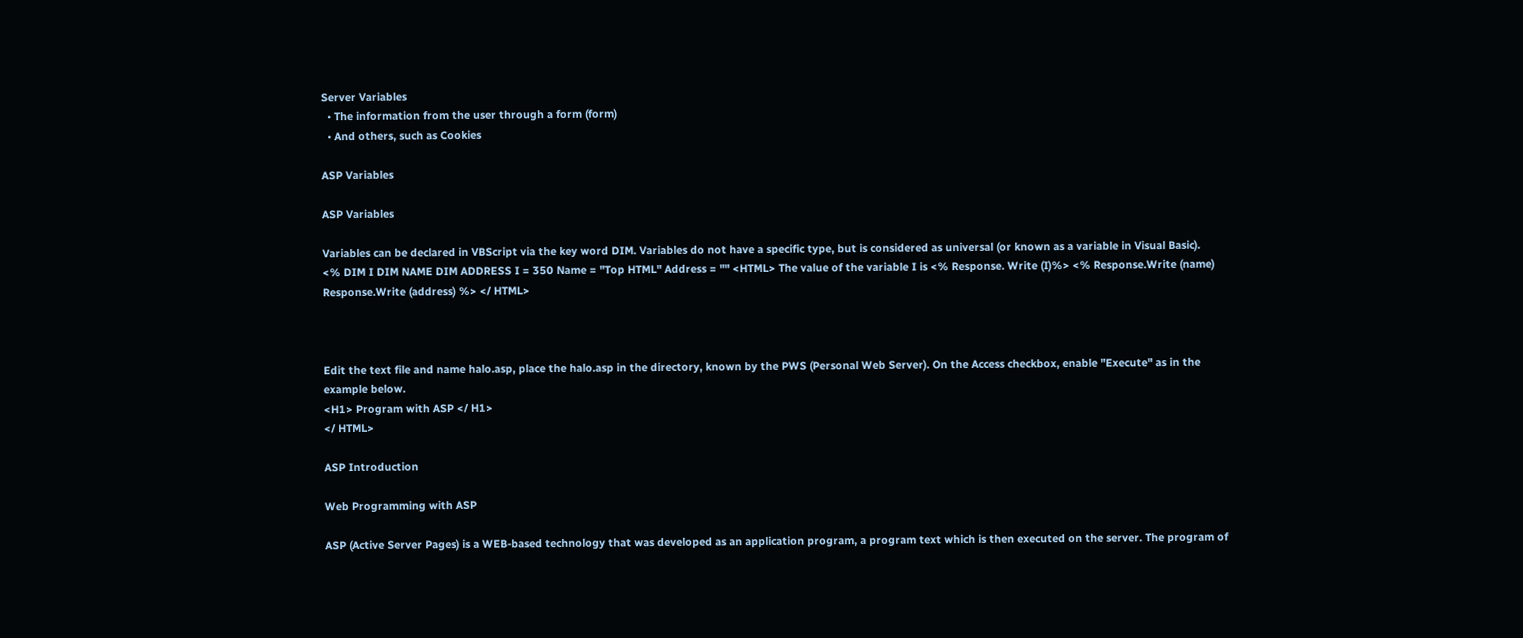Server Variables
  • The information from the user through a form (form)
  • And others, such as Cookies

ASP Variables

ASP Variables

Variables can be declared in VBScript via the key word DIM. Variables do not have a specific type, but is considered as universal (or known as a variable in Visual Basic).
<% DIM I DIM NAME DIM ADDRESS I = 350 Name = "Top HTML" Address = "" <HTML> The value of the variable I is <% Response. Write (I)%> <% Response.Write (name) Response.Write (address) %> </ HTML>



Edit the text file and name halo.asp, place the halo.asp in the directory, known by the PWS (Personal Web Server). On the Access checkbox, enable "Execute" as in the example below.
<H1> Program with ASP </ H1>
</ HTML>

ASP Introduction

Web Programming with ASP

ASP (Active Server Pages) is a WEB-based technology that was developed as an application program, a program text which is then executed on the server. The program of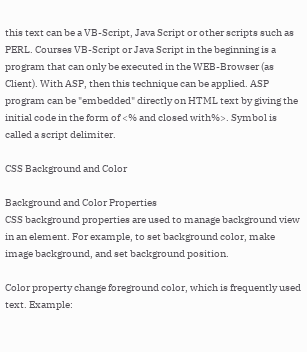this text can be a VB-Script, Java Script or other scripts such as PERL. Courses VB-Script or Java Script in the beginning is a program that can only be executed in the WEB-Browser (as Client). With ASP, then this technique can be applied. ASP program can be "embedded" directly on HTML text by giving the initial code in the form of <% and closed with%>. Symbol is called a script delimiter.

CSS Background and Color

Background and Color Properties
CSS background properties are used to manage background view in an element. For example, to set background color, make image background, and set background position.

Color property change foreground color, which is frequently used text. Example: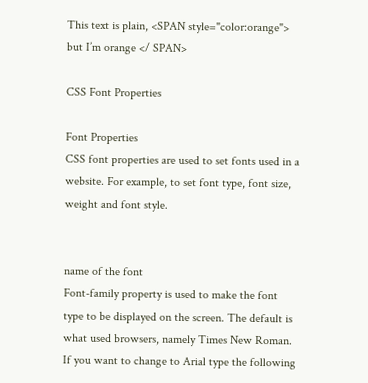This text is plain, <SPAN style="color:orange"> but I’m orange </ SPAN>

CSS Font Properties

Font Properties
CSS font properties are used to set fonts used in a website. For example, to set font type, font size, weight and font style.


name of the font
Font-family property is used to make the font type to be displayed on the screen. The default is what used browsers, namely Times New Roman. If you want to change to Arial type the following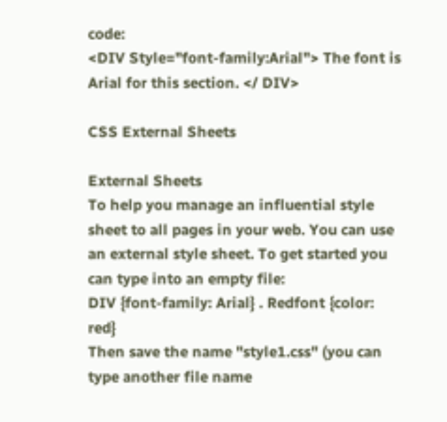code:
<DIV Style="font-family:Arial"> The font is Arial for this section. </ DIV>

CSS External Sheets

External Sheets
To help you manage an influential style sheet to all pages in your web. You can use an external style sheet. To get started you can type into an empty file:
DIV {font-family: Arial} . Redfont {color: red}
Then save the name "style1.css" (you can type another file name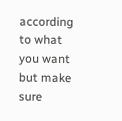according to what you want but make sure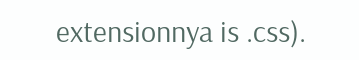extensionnya is .css).